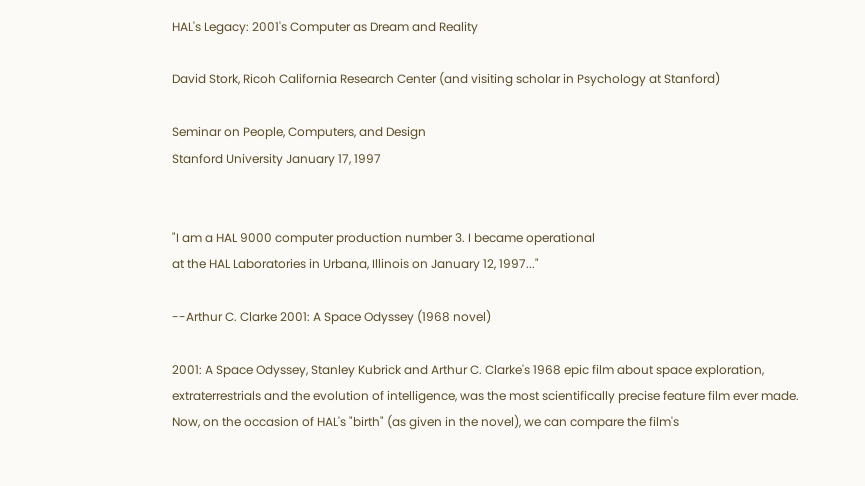HAL's Legacy: 2001's Computer as Dream and Reality

David Stork, Ricoh California Research Center (and visiting scholar in Psychology at Stanford)

Seminar on People, Computers, and Design
Stanford University January 17, 1997


"I am a HAL 9000 computer production number 3. I became operational
at the HAL Laboratories in Urbana, Illinois on January 12, 1997..."

--Arthur C. Clarke 2001: A Space Odyssey (1968 novel)

2001: A Space Odyssey, Stanley Kubrick and Arthur C. Clarke's 1968 epic film about space exploration, extraterrestrials and the evolution of intelligence, was the most scientifically precise feature film ever made. Now, on the occasion of HAL's "birth" (as given in the novel), we can compare the film's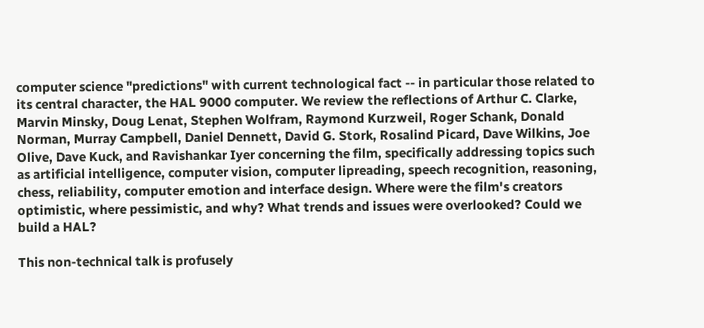computer science "predictions" with current technological fact -- in particular those related to its central character, the HAL 9000 computer. We review the reflections of Arthur C. Clarke, Marvin Minsky, Doug Lenat, Stephen Wolfram, Raymond Kurzweil, Roger Schank, Donald Norman, Murray Campbell, Daniel Dennett, David G. Stork, Rosalind Picard, Dave Wilkins, Joe Olive, Dave Kuck, and Ravishankar Iyer concerning the film, specifically addressing topics such as artificial intelligence, computer vision, computer lipreading, speech recognition, reasoning, chess, reliability, computer emotion and interface design. Where were the film's creators optimistic, where pessimistic, and why? What trends and issues were overlooked? Could we build a HAL?

This non-technical talk is profusely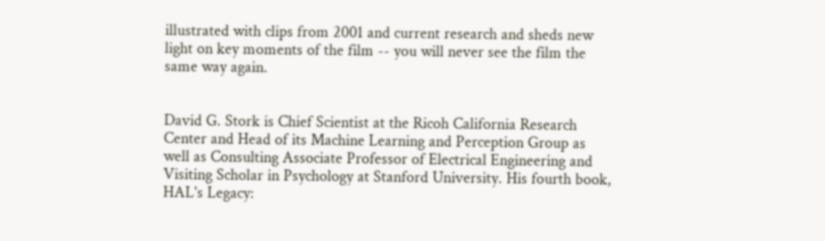illustrated with clips from 2001 and current research and sheds new light on key moments of the film -- you will never see the film the same way again.


David G. Stork is Chief Scientist at the Ricoh California Research Center and Head of its Machine Learning and Perception Group as well as Consulting Associate Professor of Electrical Engineering and Visiting Scholar in Psychology at Stanford University. His fourth book, HAL's Legacy: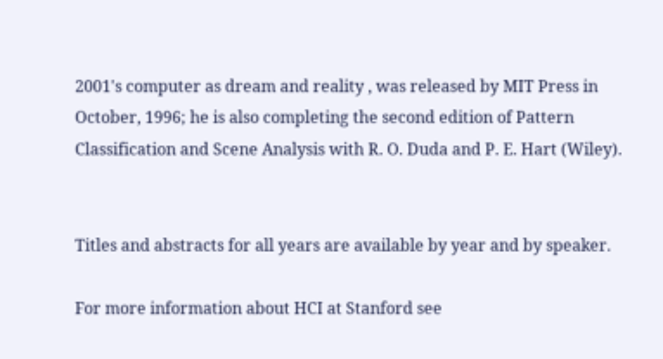2001's computer as dream and reality , was released by MIT Press in October, 1996; he is also completing the second edition of Pattern Classification and Scene Analysis with R. O. Duda and P. E. Hart (Wiley).


Titles and abstracts for all years are available by year and by speaker.

For more information about HCI at Stanford see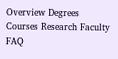Overview Degrees Courses Research Faculty FAQ